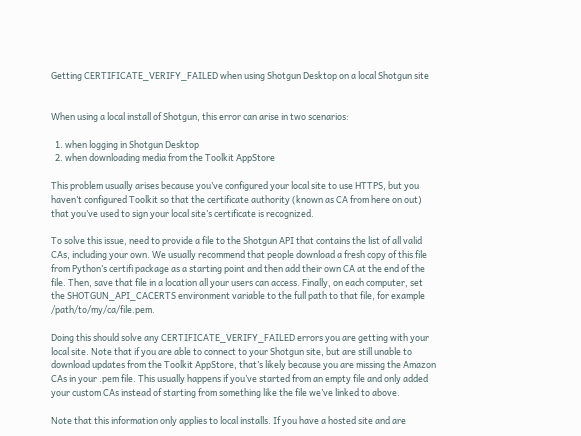Getting CERTIFICATE_VERIFY_FAILED when using Shotgun Desktop on a local Shotgun site


When using a local install of Shotgun, this error can arise in two scenarios:

  1. when logging in Shotgun Desktop
  2. when downloading media from the Toolkit AppStore

This problem usually arises because you’ve configured your local site to use HTTPS, but you haven’t configured Toolkit so that the certificate authority (known as CA from here on out) that you’ve used to sign your local site’s certificate is recognized.

To solve this issue, need to provide a file to the Shotgun API that contains the list of all valid CAs, including your own. We usually recommend that people download a fresh copy of this file from Python’s certifi package as a starting point and then add their own CA at the end of the file. Then, save that file in a location all your users can access. Finally, on each computer, set the SHOTGUN_API_CACERTS environment variable to the full path to that file, for example /path/to/my/ca/file.pem.

Doing this should solve any CERTIFICATE_VERIFY_FAILED errors you are getting with your local site. Note that if you are able to connect to your Shotgun site, but are still unable to download updates from the Toolkit AppStore, that’s likely because you are missing the Amazon CAs in your .pem file. This usually happens if you’ve started from an empty file and only added your custom CAs instead of starting from something like the file we’ve linked to above.

Note that this information only applies to local installs. If you have a hosted site and are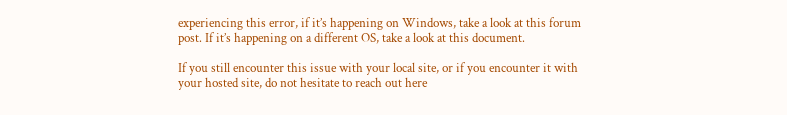experiencing this error, if it’s happening on Windows, take a look at this forum post. If it’s happening on a different OS, take a look at this document.

If you still encounter this issue with your local site, or if you encounter it with your hosted site, do not hesitate to reach out here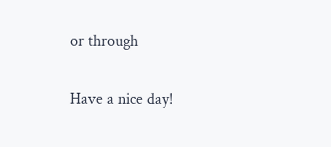or through

Have a nice day!